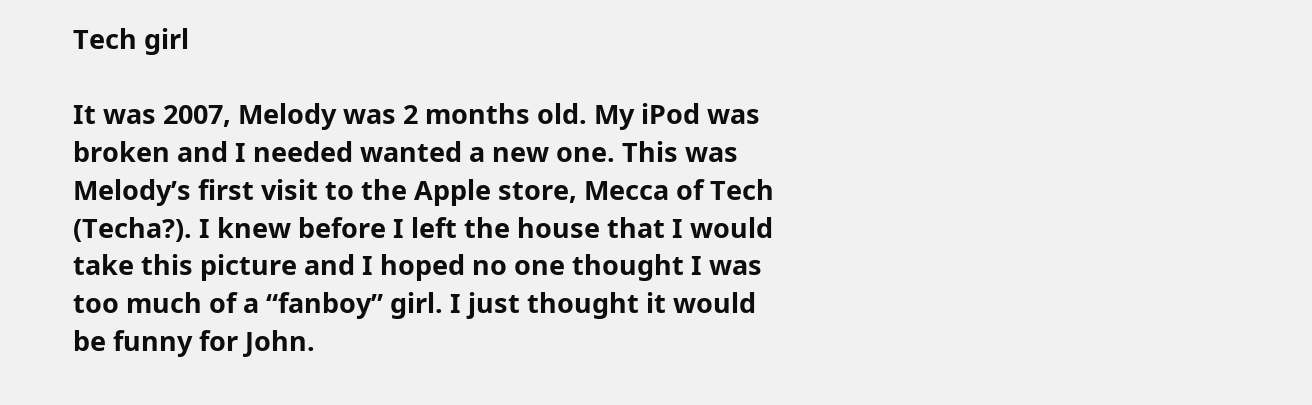Tech girl

It was 2007, Melody was 2 months old. My iPod was broken and I needed wanted a new one. This was Melody’s first visit to the Apple store, Mecca of Tech (Techa?). I knew before I left the house that I would take this picture and I hoped no one thought I was too much of a “fanboy” girl. I just thought it would be funny for John.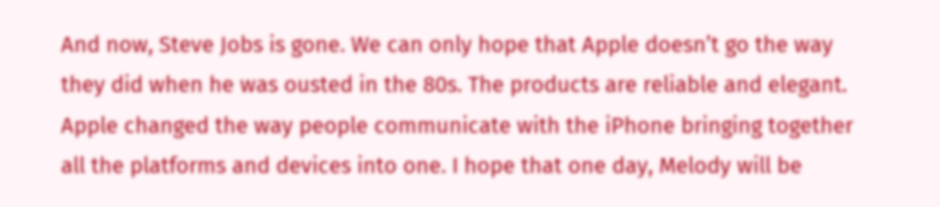And now, Steve Jobs is gone. We can only hope that Apple doesn’t go the way they did when he was ousted in the 80s. The products are reliable and elegant. Apple changed the way people communicate with the iPhone bringing together all the platforms and devices into one. I hope that one day, Melody will be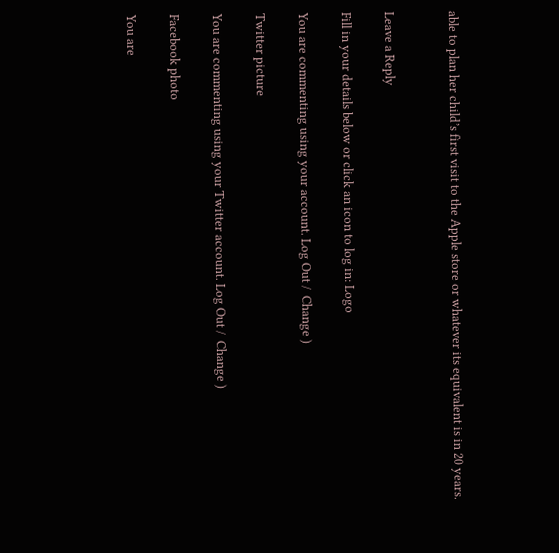able to plan her child’s first visit to the Apple store or whatever its equivalent is in 20 years.


Leave a Reply

Fill in your details below or click an icon to log in: Logo

You are commenting using your account. Log Out /  Change )

Twitter picture

You are commenting using your Twitter account. Log Out /  Change )

Facebook photo

You are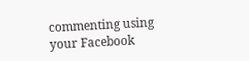commenting using your Facebook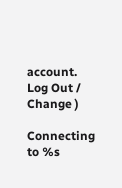account. Log Out /  Change )

Connecting to %s